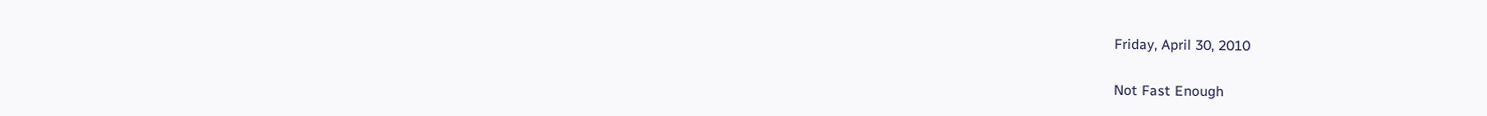Friday, April 30, 2010

Not Fast Enough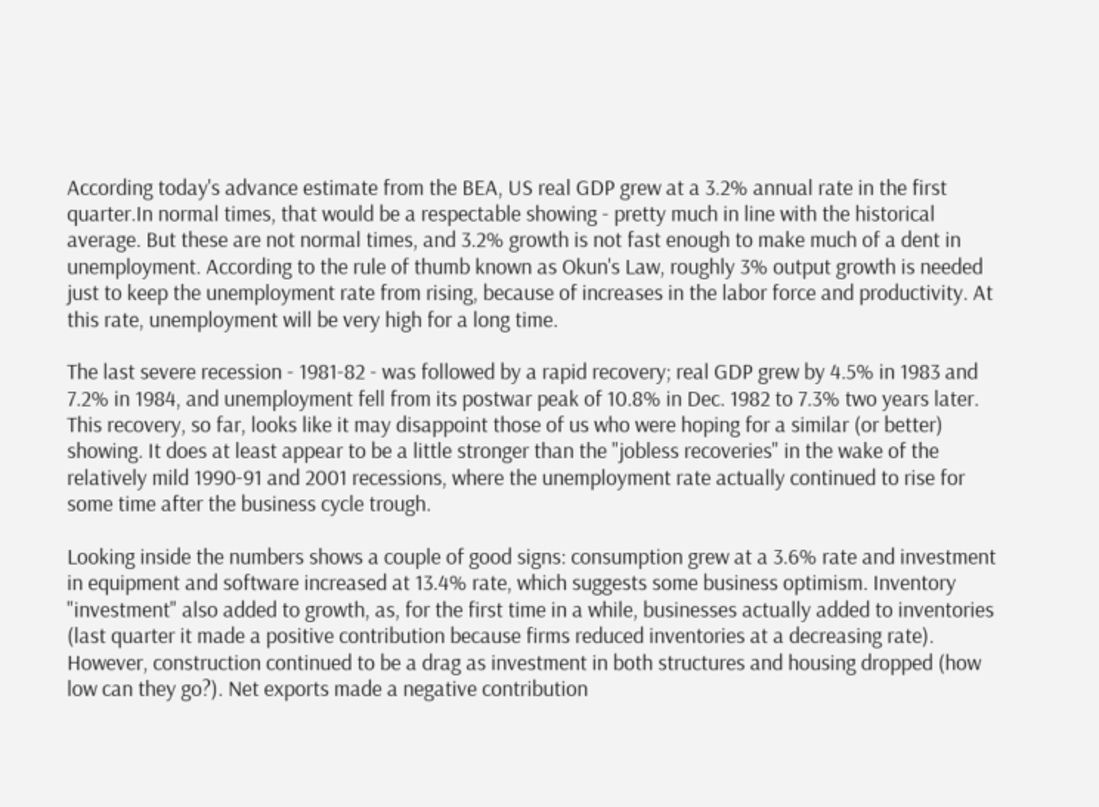According today's advance estimate from the BEA, US real GDP grew at a 3.2% annual rate in the first quarter.In normal times, that would be a respectable showing - pretty much in line with the historical average. But these are not normal times, and 3.2% growth is not fast enough to make much of a dent in unemployment. According to the rule of thumb known as Okun's Law, roughly 3% output growth is needed just to keep the unemployment rate from rising, because of increases in the labor force and productivity. At this rate, unemployment will be very high for a long time.

The last severe recession - 1981-82 - was followed by a rapid recovery; real GDP grew by 4.5% in 1983 and 7.2% in 1984, and unemployment fell from its postwar peak of 10.8% in Dec. 1982 to 7.3% two years later. This recovery, so far, looks like it may disappoint those of us who were hoping for a similar (or better) showing. It does at least appear to be a little stronger than the "jobless recoveries" in the wake of the relatively mild 1990-91 and 2001 recessions, where the unemployment rate actually continued to rise for some time after the business cycle trough.

Looking inside the numbers shows a couple of good signs: consumption grew at a 3.6% rate and investment in equipment and software increased at 13.4% rate, which suggests some business optimism. Inventory "investment" also added to growth, as, for the first time in a while, businesses actually added to inventories (last quarter it made a positive contribution because firms reduced inventories at a decreasing rate). However, construction continued to be a drag as investment in both structures and housing dropped (how low can they go?). Net exports made a negative contribution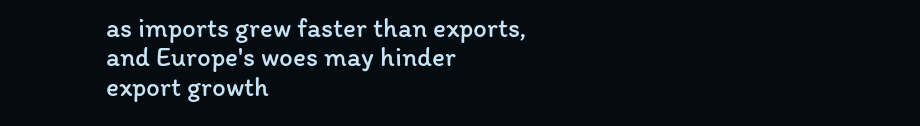as imports grew faster than exports, and Europe's woes may hinder export growth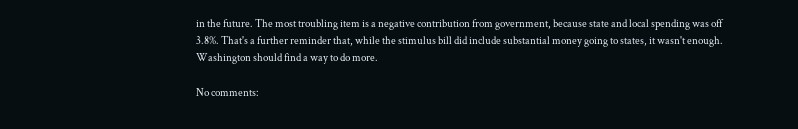in the future. The most troubling item is a negative contribution from government, because state and local spending was off 3.8%. That's a further reminder that, while the stimulus bill did include substantial money going to states, it wasn't enough. Washington should find a way to do more.

No comments: